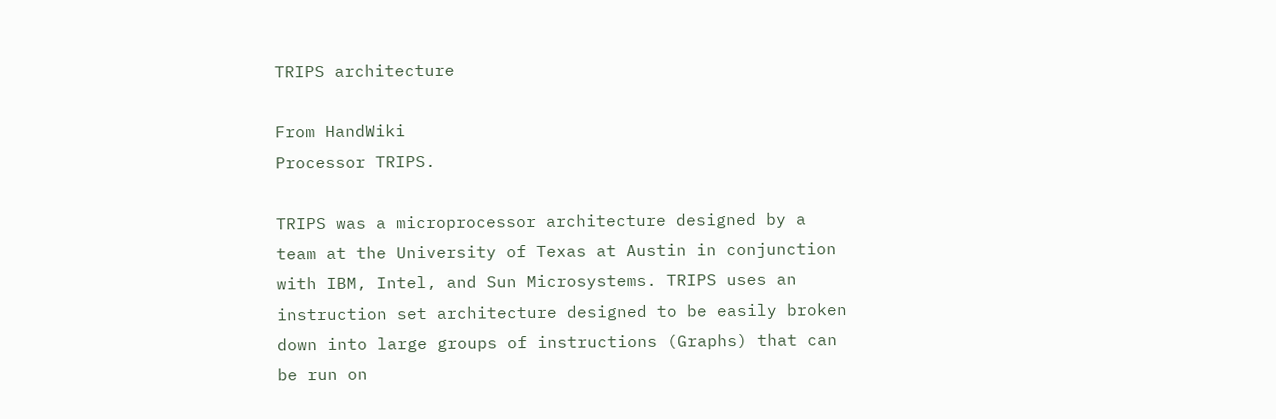TRIPS architecture

From HandWiki
Processor TRIPS.

TRIPS was a microprocessor architecture designed by a team at the University of Texas at Austin in conjunction with IBM, Intel, and Sun Microsystems. TRIPS uses an instruction set architecture designed to be easily broken down into large groups of instructions (Graphs) that can be run on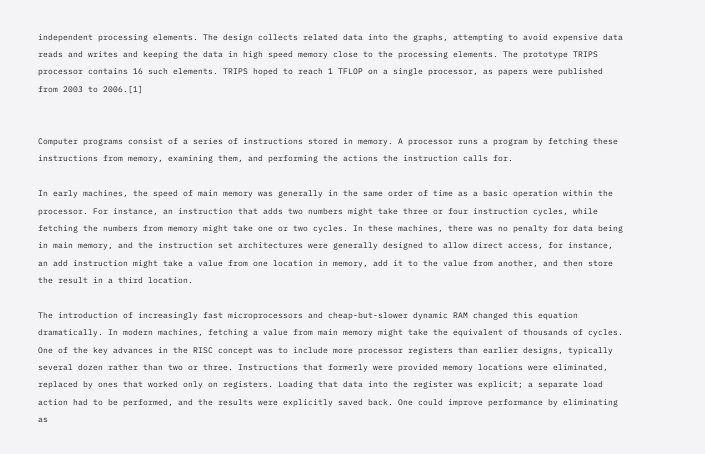independent processing elements. The design collects related data into the graphs, attempting to avoid expensive data reads and writes and keeping the data in high speed memory close to the processing elements. The prototype TRIPS processor contains 16 such elements. TRIPS hoped to reach 1 TFLOP on a single processor, as papers were published from 2003 to 2006.[1]


Computer programs consist of a series of instructions stored in memory. A processor runs a program by fetching these instructions from memory, examining them, and performing the actions the instruction calls for.

In early machines, the speed of main memory was generally in the same order of time as a basic operation within the processor. For instance, an instruction that adds two numbers might take three or four instruction cycles, while fetching the numbers from memory might take one or two cycles. In these machines, there was no penalty for data being in main memory, and the instruction set architectures were generally designed to allow direct access, for instance, an add instruction might take a value from one location in memory, add it to the value from another, and then store the result in a third location.

The introduction of increasingly fast microprocessors and cheap-but-slower dynamic RAM changed this equation dramatically. In modern machines, fetching a value from main memory might take the equivalent of thousands of cycles. One of the key advances in the RISC concept was to include more processor registers than earlier designs, typically several dozen rather than two or three. Instructions that formerly were provided memory locations were eliminated, replaced by ones that worked only on registers. Loading that data into the register was explicit; a separate load action had to be performed, and the results were explicitly saved back. One could improve performance by eliminating as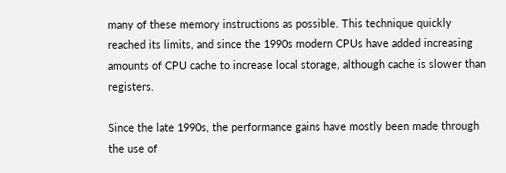many of these memory instructions as possible. This technique quickly reached its limits, and since the 1990s modern CPUs have added increasing amounts of CPU cache to increase local storage, although cache is slower than registers.

Since the late 1990s, the performance gains have mostly been made through the use of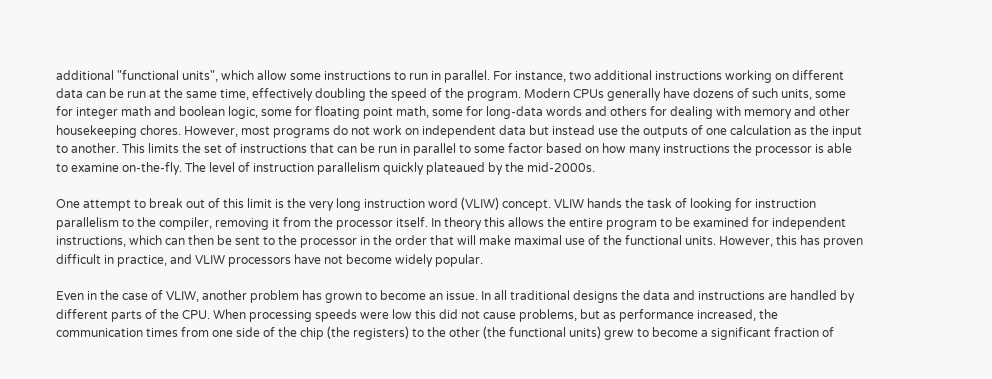additional "functional units", which allow some instructions to run in parallel. For instance, two additional instructions working on different data can be run at the same time, effectively doubling the speed of the program. Modern CPUs generally have dozens of such units, some for integer math and boolean logic, some for floating point math, some for long-data words and others for dealing with memory and other housekeeping chores. However, most programs do not work on independent data but instead use the outputs of one calculation as the input to another. This limits the set of instructions that can be run in parallel to some factor based on how many instructions the processor is able to examine on-the-fly. The level of instruction parallelism quickly plateaued by the mid-2000s.

One attempt to break out of this limit is the very long instruction word (VLIW) concept. VLIW hands the task of looking for instruction parallelism to the compiler, removing it from the processor itself. In theory this allows the entire program to be examined for independent instructions, which can then be sent to the processor in the order that will make maximal use of the functional units. However, this has proven difficult in practice, and VLIW processors have not become widely popular.

Even in the case of VLIW, another problem has grown to become an issue. In all traditional designs the data and instructions are handled by different parts of the CPU. When processing speeds were low this did not cause problems, but as performance increased, the communication times from one side of the chip (the registers) to the other (the functional units) grew to become a significant fraction of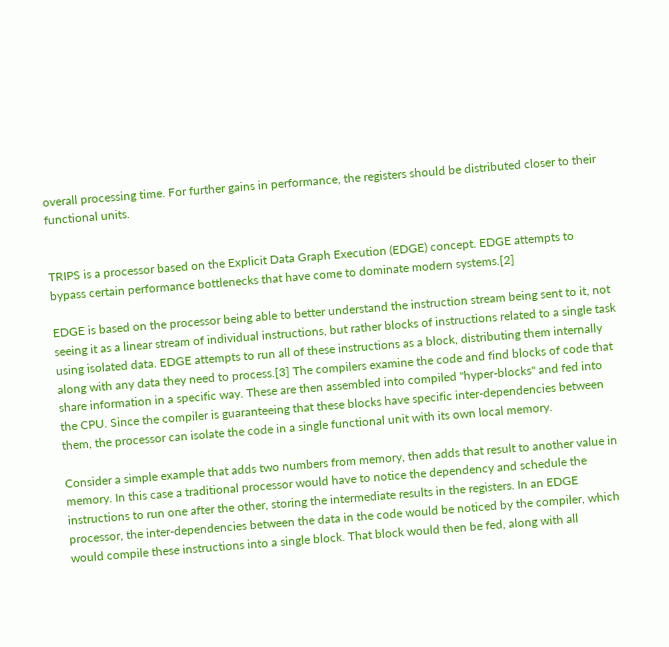overall processing time. For further gains in performance, the registers should be distributed closer to their functional units.


TRIPS is a processor based on the Explicit Data Graph Execution (EDGE) concept. EDGE attempts to bypass certain performance bottlenecks that have come to dominate modern systems.[2]

EDGE is based on the processor being able to better understand the instruction stream being sent to it, not seeing it as a linear stream of individual instructions, but rather blocks of instructions related to a single task using isolated data. EDGE attempts to run all of these instructions as a block, distributing them internally along with any data they need to process.[3] The compilers examine the code and find blocks of code that share information in a specific way. These are then assembled into compiled "hyper-blocks" and fed into the CPU. Since the compiler is guaranteeing that these blocks have specific inter-dependencies between them, the processor can isolate the code in a single functional unit with its own local memory.

Consider a simple example that adds two numbers from memory, then adds that result to another value in memory. In this case a traditional processor would have to notice the dependency and schedule the instructions to run one after the other, storing the intermediate results in the registers. In an EDGE processor, the inter-dependencies between the data in the code would be noticed by the compiler, which would compile these instructions into a single block. That block would then be fed, along with all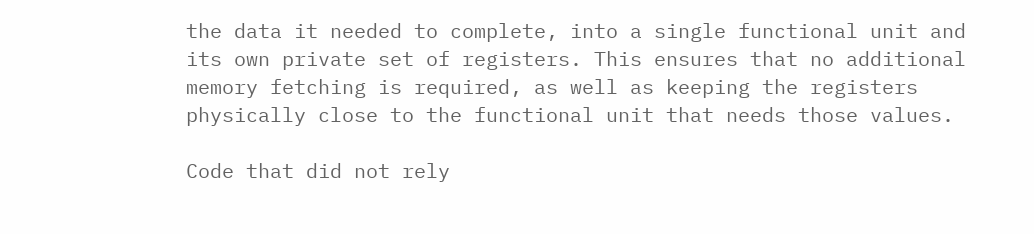the data it needed to complete, into a single functional unit and its own private set of registers. This ensures that no additional memory fetching is required, as well as keeping the registers physically close to the functional unit that needs those values.

Code that did not rely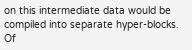on this intermediate data would be compiled into separate hyper-blocks. Of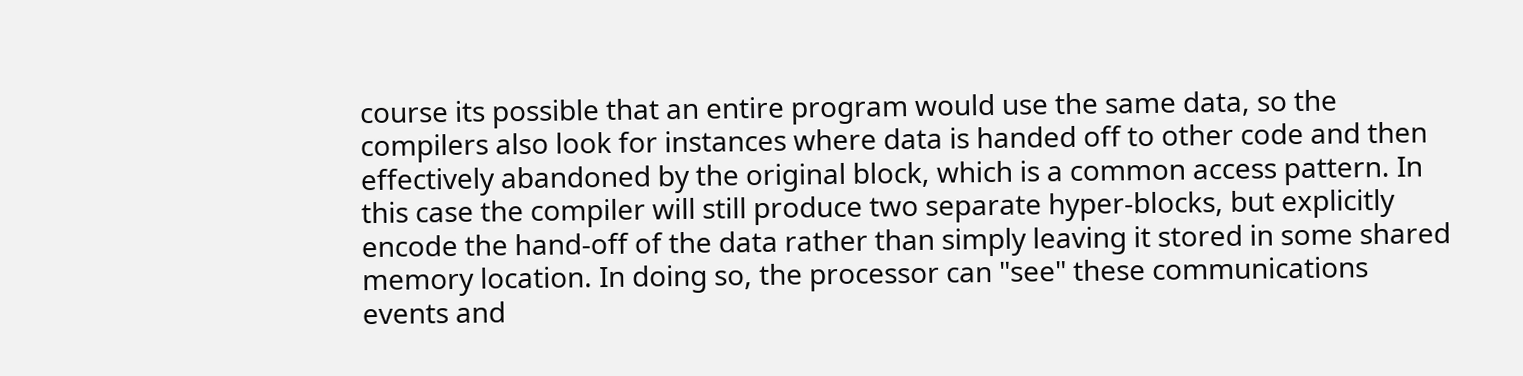course its possible that an entire program would use the same data, so the compilers also look for instances where data is handed off to other code and then effectively abandoned by the original block, which is a common access pattern. In this case the compiler will still produce two separate hyper-blocks, but explicitly encode the hand-off of the data rather than simply leaving it stored in some shared memory location. In doing so, the processor can "see" these communications events and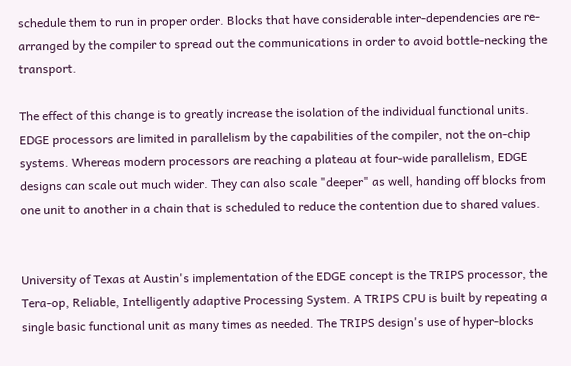schedule them to run in proper order. Blocks that have considerable inter-dependencies are re-arranged by the compiler to spread out the communications in order to avoid bottle-necking the transport.

The effect of this change is to greatly increase the isolation of the individual functional units. EDGE processors are limited in parallelism by the capabilities of the compiler, not the on-chip systems. Whereas modern processors are reaching a plateau at four-wide parallelism, EDGE designs can scale out much wider. They can also scale "deeper" as well, handing off blocks from one unit to another in a chain that is scheduled to reduce the contention due to shared values.


University of Texas at Austin's implementation of the EDGE concept is the TRIPS processor, the Tera-op, Reliable, Intelligently adaptive Processing System. A TRIPS CPU is built by repeating a single basic functional unit as many times as needed. The TRIPS design's use of hyper-blocks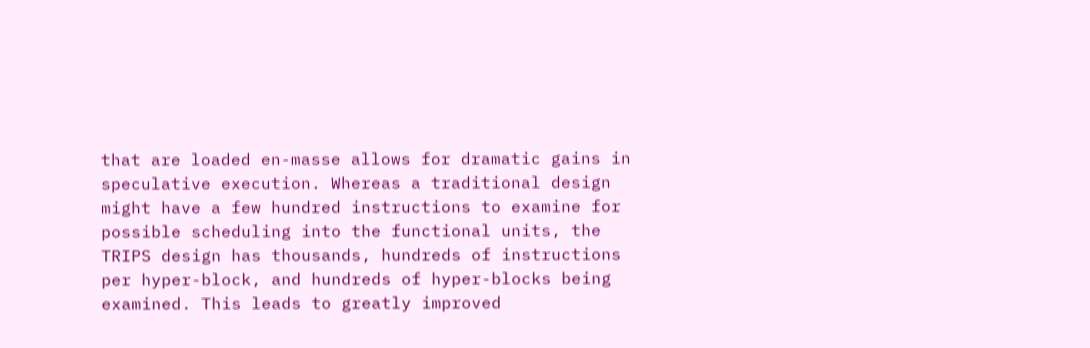that are loaded en-masse allows for dramatic gains in speculative execution. Whereas a traditional design might have a few hundred instructions to examine for possible scheduling into the functional units, the TRIPS design has thousands, hundreds of instructions per hyper-block, and hundreds of hyper-blocks being examined. This leads to greatly improved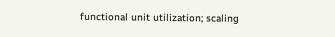functional unit utilization; scaling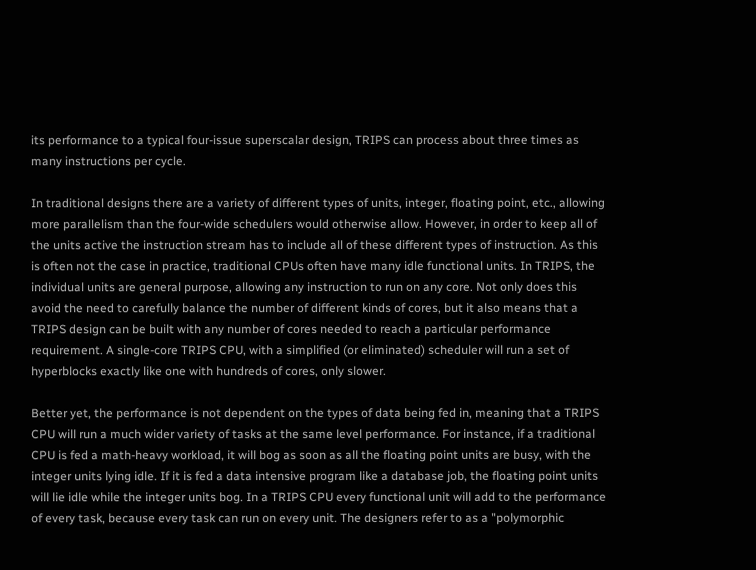its performance to a typical four-issue superscalar design, TRIPS can process about three times as many instructions per cycle.

In traditional designs there are a variety of different types of units, integer, floating point, etc., allowing more parallelism than the four-wide schedulers would otherwise allow. However, in order to keep all of the units active the instruction stream has to include all of these different types of instruction. As this is often not the case in practice, traditional CPUs often have many idle functional units. In TRIPS, the individual units are general purpose, allowing any instruction to run on any core. Not only does this avoid the need to carefully balance the number of different kinds of cores, but it also means that a TRIPS design can be built with any number of cores needed to reach a particular performance requirement. A single-core TRIPS CPU, with a simplified (or eliminated) scheduler will run a set of hyperblocks exactly like one with hundreds of cores, only slower.

Better yet, the performance is not dependent on the types of data being fed in, meaning that a TRIPS CPU will run a much wider variety of tasks at the same level performance. For instance, if a traditional CPU is fed a math-heavy workload, it will bog as soon as all the floating point units are busy, with the integer units lying idle. If it is fed a data intensive program like a database job, the floating point units will lie idle while the integer units bog. In a TRIPS CPU every functional unit will add to the performance of every task, because every task can run on every unit. The designers refer to as a "polymorphic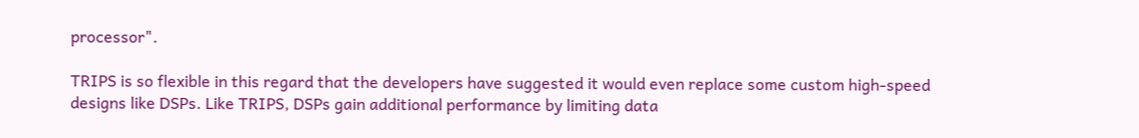processor".

TRIPS is so flexible in this regard that the developers have suggested it would even replace some custom high-speed designs like DSPs. Like TRIPS, DSPs gain additional performance by limiting data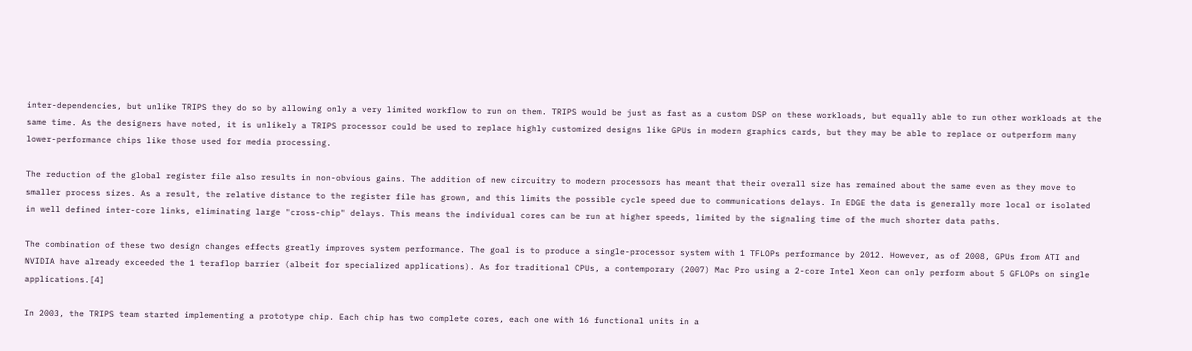inter-dependencies, but unlike TRIPS they do so by allowing only a very limited workflow to run on them. TRIPS would be just as fast as a custom DSP on these workloads, but equally able to run other workloads at the same time. As the designers have noted, it is unlikely a TRIPS processor could be used to replace highly customized designs like GPUs in modern graphics cards, but they may be able to replace or outperform many lower-performance chips like those used for media processing.

The reduction of the global register file also results in non-obvious gains. The addition of new circuitry to modern processors has meant that their overall size has remained about the same even as they move to smaller process sizes. As a result, the relative distance to the register file has grown, and this limits the possible cycle speed due to communications delays. In EDGE the data is generally more local or isolated in well defined inter-core links, eliminating large "cross-chip" delays. This means the individual cores can be run at higher speeds, limited by the signaling time of the much shorter data paths.

The combination of these two design changes effects greatly improves system performance. The goal is to produce a single-processor system with 1 TFLOPs performance by 2012. However, as of 2008, GPUs from ATI and NVIDIA have already exceeded the 1 teraflop barrier (albeit for specialized applications). As for traditional CPUs, a contemporary (2007) Mac Pro using a 2-core Intel Xeon can only perform about 5 GFLOPs on single applications.[4]

In 2003, the TRIPS team started implementing a prototype chip. Each chip has two complete cores, each one with 16 functional units in a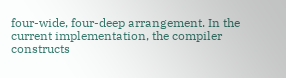four-wide, four-deep arrangement. In the current implementation, the compiler constructs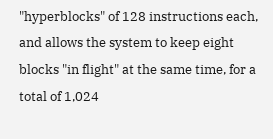"hyperblocks" of 128 instructions each, and allows the system to keep eight blocks "in flight" at the same time, for a total of 1,024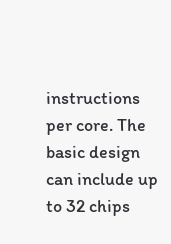instructions per core. The basic design can include up to 32 chips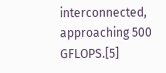interconnected, approaching 500 GFLOPS.[5]